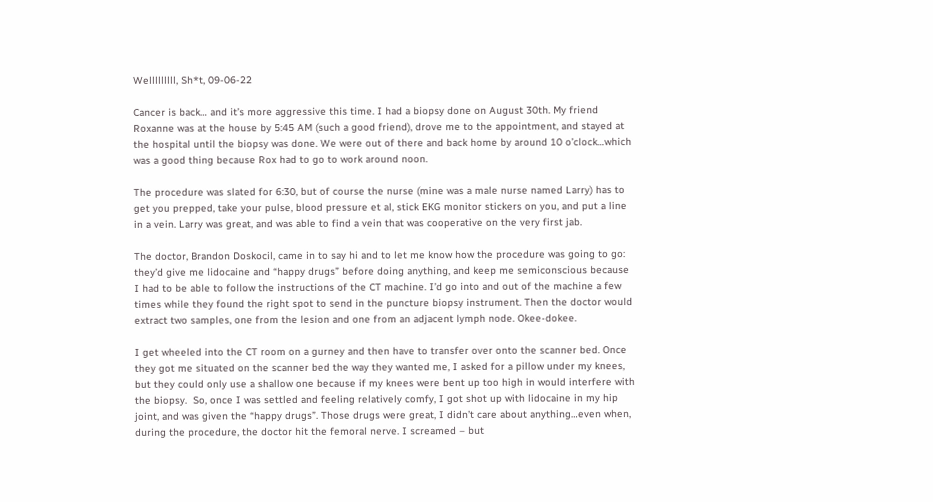Welllllllll, Sh*t, 09-06-22

Cancer is back… and it’s more aggressive this time. I had a biopsy done on August 30th. My friend Roxanne was at the house by 5:45 AM (such a good friend), drove me to the appointment, and stayed at the hospital until the biopsy was done. We were out of there and back home by around 10 o’clock…which was a good thing because Rox had to go to work around noon.

The procedure was slated for 6:30, but of course the nurse (mine was a male nurse named Larry) has to get you prepped, take your pulse, blood pressure et al, stick EKG monitor stickers on you, and put a line in a vein. Larry was great, and was able to find a vein that was cooperative on the very first jab.

The doctor, Brandon Doskocil, came in to say hi and to let me know how the procedure was going to go: they’d give me lidocaine and “happy drugs” before doing anything, and keep me semiconscious because I had to be able to follow the instructions of the CT machine. I’d go into and out of the machine a few times while they found the right spot to send in the puncture biopsy instrument. Then the doctor would extract two samples, one from the lesion and one from an adjacent lymph node. Okee-dokee.

I get wheeled into the CT room on a gurney and then have to transfer over onto the scanner bed. Once they got me situated on the scanner bed the way they wanted me, I asked for a pillow under my knees, but they could only use a shallow one because if my knees were bent up too high in would interfere with the biopsy.  So, once I was settled and feeling relatively comfy, I got shot up with lidocaine in my hip joint, and was given the “happy drugs”. Those drugs were great, I didn’t care about anything…even when, during the procedure, the doctor hit the femoral nerve. I screamed – but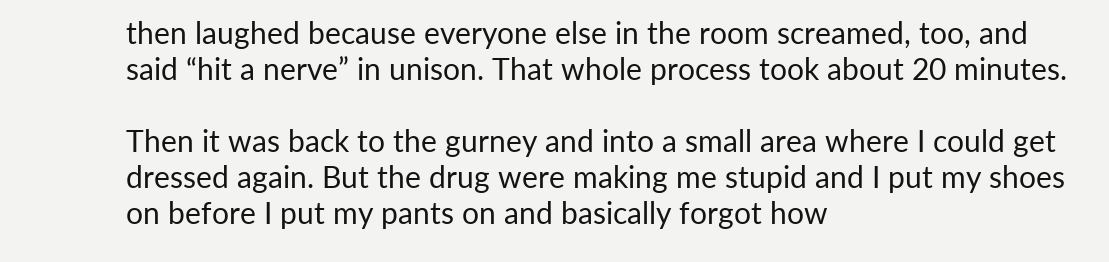then laughed because everyone else in the room screamed, too, and said “hit a nerve” in unison. That whole process took about 20 minutes.

Then it was back to the gurney and into a small area where I could get dressed again. But the drug were making me stupid and I put my shoes on before I put my pants on and basically forgot how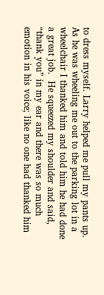to dress myself. Larry helped me pull my pants up. As he was wheeling me out to the parking lot in a wheelchair I thanked him and told him he had done a great job.  He squeezed my shoulder and said, “thank you” in my ear and there was so much emotion in his voice; like no one had thanked him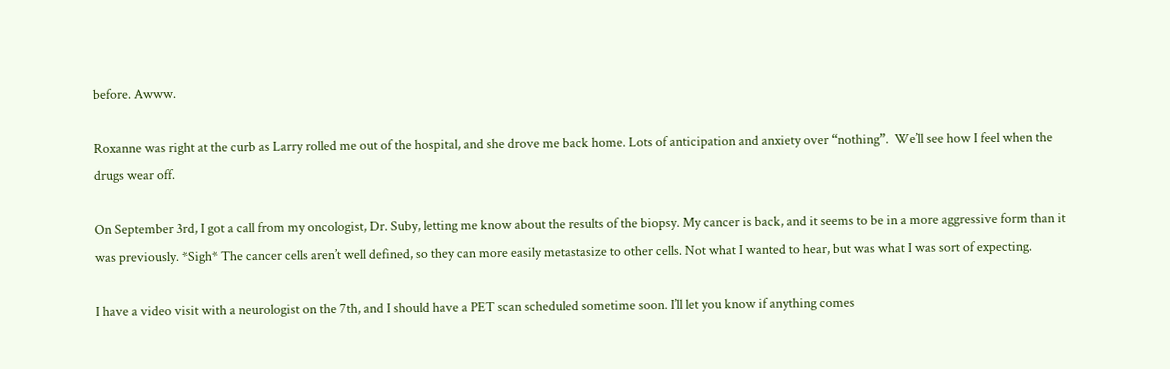before. Awww.

Roxanne was right at the curb as Larry rolled me out of the hospital, and she drove me back home. Lots of anticipation and anxiety over “nothing”.  We’ll see how I feel when the drugs wear off.

On September 3rd, I got a call from my oncologist, Dr. Suby, letting me know about the results of the biopsy. My cancer is back, and it seems to be in a more aggressive form than it was previously. *Sigh* The cancer cells aren’t well defined, so they can more easily metastasize to other cells. Not what I wanted to hear, but was what I was sort of expecting.

I have a video visit with a neurologist on the 7th, and I should have a PET scan scheduled sometime soon. I’ll let you know if anything comes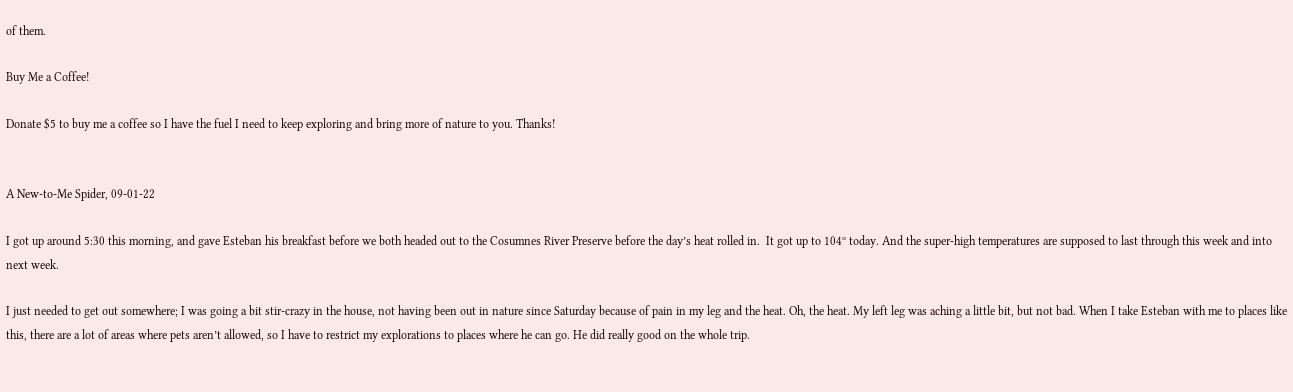of them.

Buy Me a Coffee!

Donate $5 to buy me a coffee so I have the fuel I need to keep exploring and bring more of nature to you. Thanks!


A New-to-Me Spider, 09-01-22

I got up around 5:30 this morning, and gave Esteban his breakfast before we both headed out to the Cosumnes River Preserve before the day’s heat rolled in.  It got up to 104º today. And the super-high temperatures are supposed to last through this week and into next week.

I just needed to get out somewhere; I was going a bit stir-crazy in the house, not having been out in nature since Saturday because of pain in my leg and the heat. Oh, the heat. My left leg was aching a little bit, but not bad. When I take Esteban with me to places like this, there are a lot of areas where pets aren’t allowed, so I have to restrict my explorations to places where he can go. He did really good on the whole trip.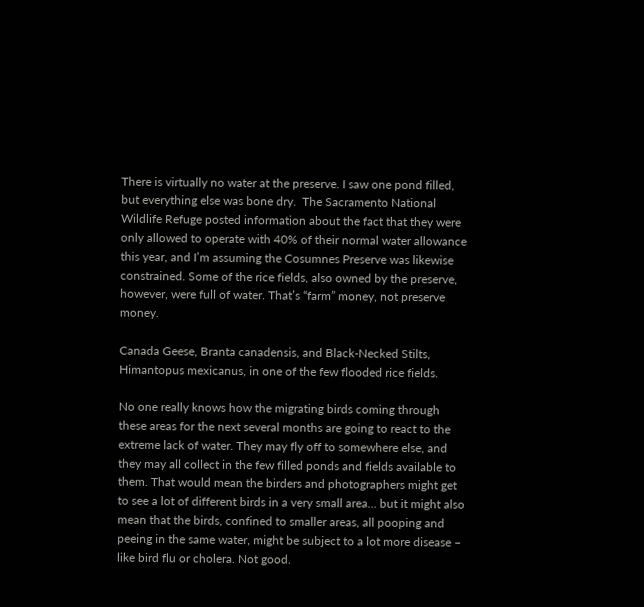There is virtually no water at the preserve. I saw one pond filled, but everything else was bone dry.  The Sacramento National Wildlife Refuge posted information about the fact that they were only allowed to operate with 40% of their normal water allowance this year, and I’m assuming the Cosumnes Preserve was likewise constrained. Some of the rice fields, also owned by the preserve, however, were full of water. That’s “farm” money, not preserve money.

Canada Geese, Branta canadensis, and Black-Necked Stilts, Himantopus mexicanus, in one of the few flooded rice fields.

No one really knows how the migrating birds coming through these areas for the next several months are going to react to the extreme lack of water. They may fly off to somewhere else, and they may all collect in the few filled ponds and fields available to them. That would mean the birders and photographers might get to see a lot of different birds in a very small area… but it might also mean that the birds, confined to smaller areas, all pooping and peeing in the same water, might be subject to a lot more disease – like bird flu or cholera. Not good.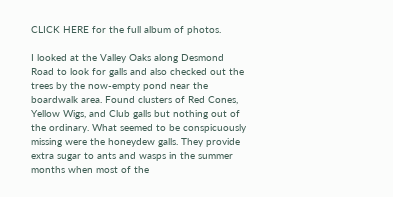CLICK HERE for the full album of photos.

I looked at the Valley Oaks along Desmond Road to look for galls and also checked out the trees by the now-empty pond near the boardwalk area. Found clusters of Red Cones, Yellow Wigs, and Club galls but nothing out of the ordinary. What seemed to be conspicuously missing were the honeydew galls. They provide extra sugar to ants and wasps in the summer months when most of the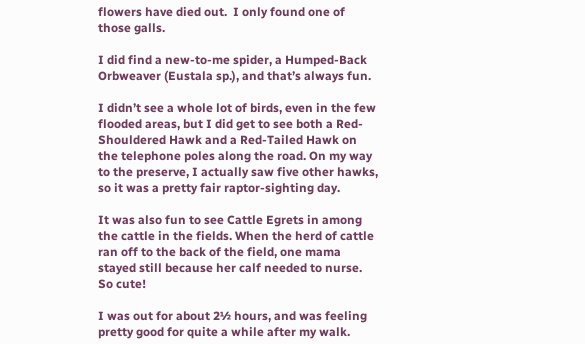flowers have died out.  I only found one of those galls.

I did find a new-to-me spider, a Humped-Back Orbweaver (Eustala sp.), and that’s always fun.

I didn’t see a whole lot of birds, even in the few flooded areas, but I did get to see both a Red-Shouldered Hawk and a Red-Tailed Hawk on the telephone poles along the road. On my way to the preserve, I actually saw five other hawks, so it was a pretty fair raptor-sighting day.

It was also fun to see Cattle Egrets in among the cattle in the fields. When the herd of cattle ran off to the back of the field, one mama stayed still because her calf needed to nurse. So cute!

I was out for about 2½ hours, and was feeling pretty good for quite a while after my walk.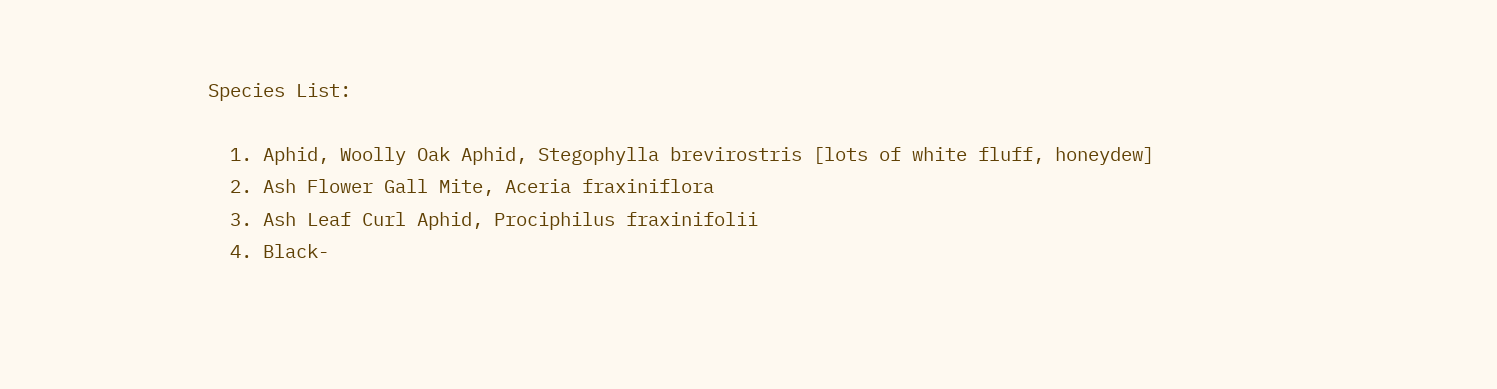Species List:

  1. Aphid, Woolly Oak Aphid, Stegophylla brevirostris [lots of white fluff, honeydew]
  2. Ash Flower Gall Mite, Aceria fraxiniflora
  3. Ash Leaf Curl Aphid, Prociphilus fraxinifolii
  4. Black-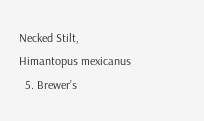Necked Stilt, Himantopus mexicanus
  5. Brewer’s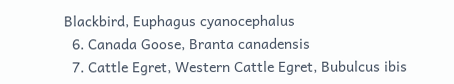Blackbird, Euphagus cyanocephalus
  6. Canada Goose, Branta canadensis
  7. Cattle Egret, Western Cattle Egret, Bubulcus ibis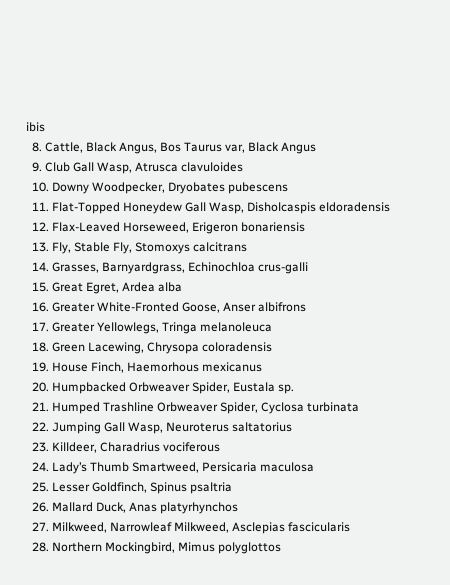ibis
  8. Cattle, Black Angus, Bos Taurus var, Black Angus
  9. Club Gall Wasp, Atrusca clavuloides
  10. Downy Woodpecker, Dryobates pubescens
  11. Flat-Topped Honeydew Gall Wasp, Disholcaspis eldoradensis
  12. Flax-Leaved Horseweed, Erigeron bonariensis
  13. Fly, Stable Fly, Stomoxys calcitrans
  14. Grasses, Barnyardgrass, Echinochloa crus-galli
  15. Great Egret, Ardea alba
  16. Greater White-Fronted Goose, Anser albifrons
  17. Greater Yellowlegs, Tringa melanoleuca
  18. Green Lacewing, Chrysopa coloradensis
  19. House Finch, Haemorhous mexicanus
  20. Humpbacked Orbweaver Spider, Eustala sp.
  21. Humped Trashline Orbweaver Spider, Cyclosa turbinata
  22. Jumping Gall Wasp, Neuroterus saltatorius
  23. Killdeer, Charadrius vociferous
  24. Lady’s Thumb Smartweed, Persicaria maculosa
  25. Lesser Goldfinch, Spinus psaltria
  26. Mallard Duck, Anas platyrhynchos
  27. Milkweed, Narrowleaf Milkweed, Asclepias fascicularis
  28. Northern Mockingbird, Mimus polyglottos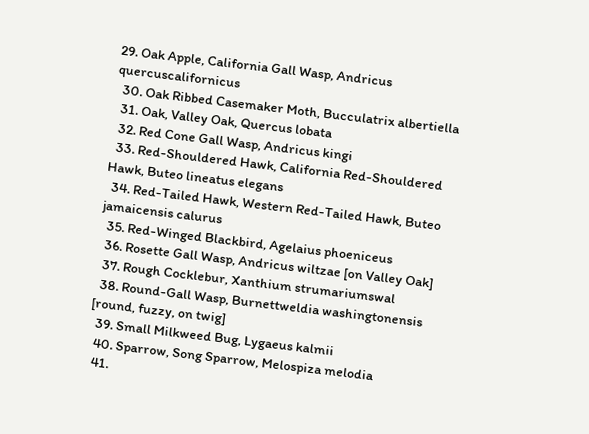29. Oak Apple, California Gall Wasp, Andricus quercuscalifornicus
  30. Oak Ribbed Casemaker Moth, Bucculatrix albertiella
  31. Oak, Valley Oak, Quercus lobata
  32. Red Cone Gall Wasp, Andricus kingi
  33. Red-Shouldered Hawk, California Red-Shouldered Hawk, Buteo lineatus elegans
  34. Red-Tailed Hawk, Western Red-Tailed Hawk, Buteo jamaicensis calurus
  35. Red-Winged Blackbird, Agelaius phoeniceus
  36. Rosette Gall Wasp, Andricus wiltzae [on Valley Oak]
  37. Rough Cocklebur, Xanthium strumariumswal
  38. Round-Gall Wasp, Burnettweldia washingtonensis [round, fuzzy, on twig]
  39. Small Milkweed Bug, Lygaeus kalmii
  40. Sparrow, Song Sparrow, Melospiza melodia
  41.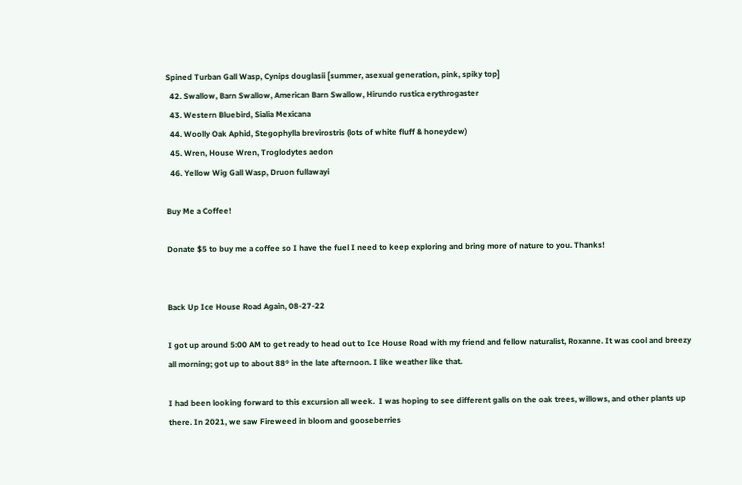Spined Turban Gall Wasp, Cynips douglasii [summer, asexual generation, pink, spiky top]
  42. Swallow, Barn Swallow, American Barn Swallow, Hirundo rustica erythrogaster
  43. Western Bluebird, Sialia Mexicana
  44. Woolly Oak Aphid, Stegophylla brevirostris (lots of white fluff & honeydew)
  45. Wren, House Wren, Troglodytes aedon
  46. Yellow Wig Gall Wasp, Druon fullawayi

Buy Me a Coffee!

Donate $5 to buy me a coffee so I have the fuel I need to keep exploring and bring more of nature to you. Thanks!


Back Up Ice House Road Again, 08-27-22

I got up around 5:00 AM to get ready to head out to Ice House Road with my friend and fellow naturalist, Roxanne. It was cool and breezy all morning; got up to about 88º in the late afternoon. I like weather like that.

I had been looking forward to this excursion all week.  I was hoping to see different galls on the oak trees, willows, and other plants up there. In 2021, we saw Fireweed in bloom and gooseberries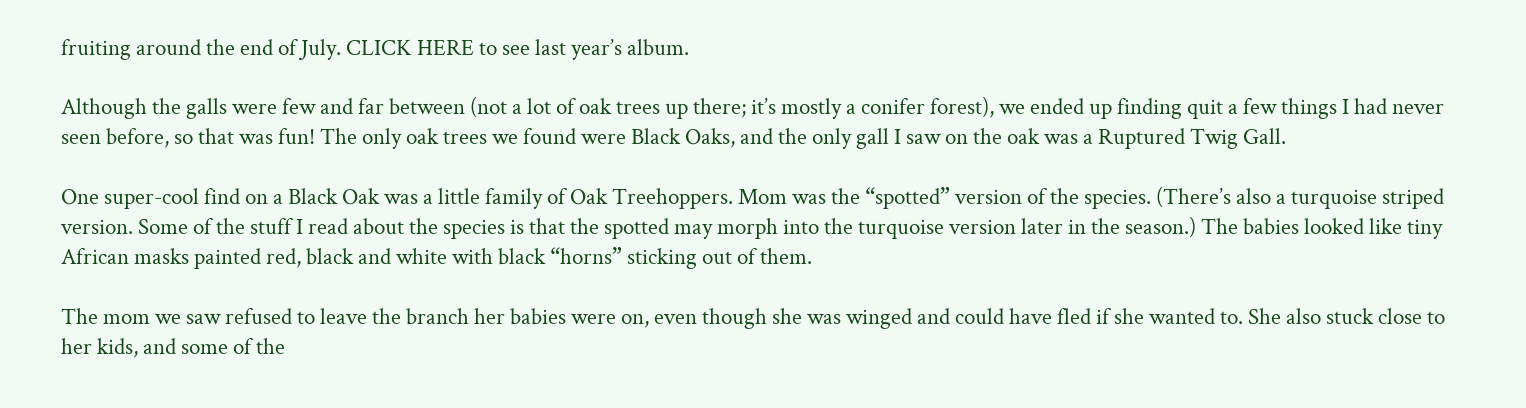fruiting around the end of July. CLICK HERE to see last year’s album.

Although the galls were few and far between (not a lot of oak trees up there; it’s mostly a conifer forest), we ended up finding quit a few things I had never seen before, so that was fun! The only oak trees we found were Black Oaks, and the only gall I saw on the oak was a Ruptured Twig Gall.

One super-cool find on a Black Oak was a little family of Oak Treehoppers. Mom was the “spotted” version of the species. (There’s also a turquoise striped version. Some of the stuff I read about the species is that the spotted may morph into the turquoise version later in the season.) The babies looked like tiny African masks painted red, black and white with black “horns” sticking out of them.

The mom we saw refused to leave the branch her babies were on, even though she was winged and could have fled if she wanted to. She also stuck close to her kids, and some of the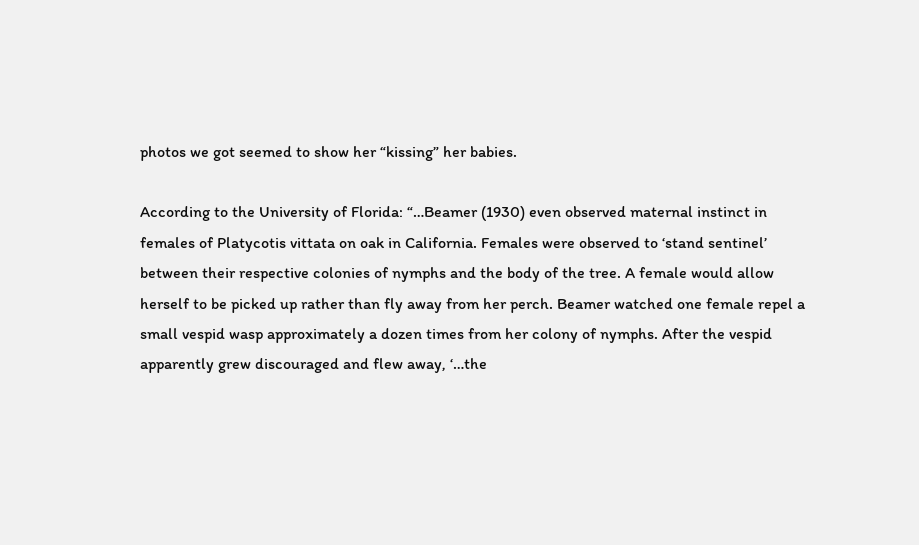photos we got seemed to show her “kissing” her babies.

According to the University of Florida: “…Beamer (1930) even observed maternal instinct in females of Platycotis vittata on oak in California. Females were observed to ‘stand sentinel’ between their respective colonies of nymphs and the body of the tree. A female would allow herself to be picked up rather than fly away from her perch. Beamer watched one female repel a small vespid wasp approximately a dozen times from her colony of nymphs. After the vespid apparently grew discouraged and flew away, ‘…the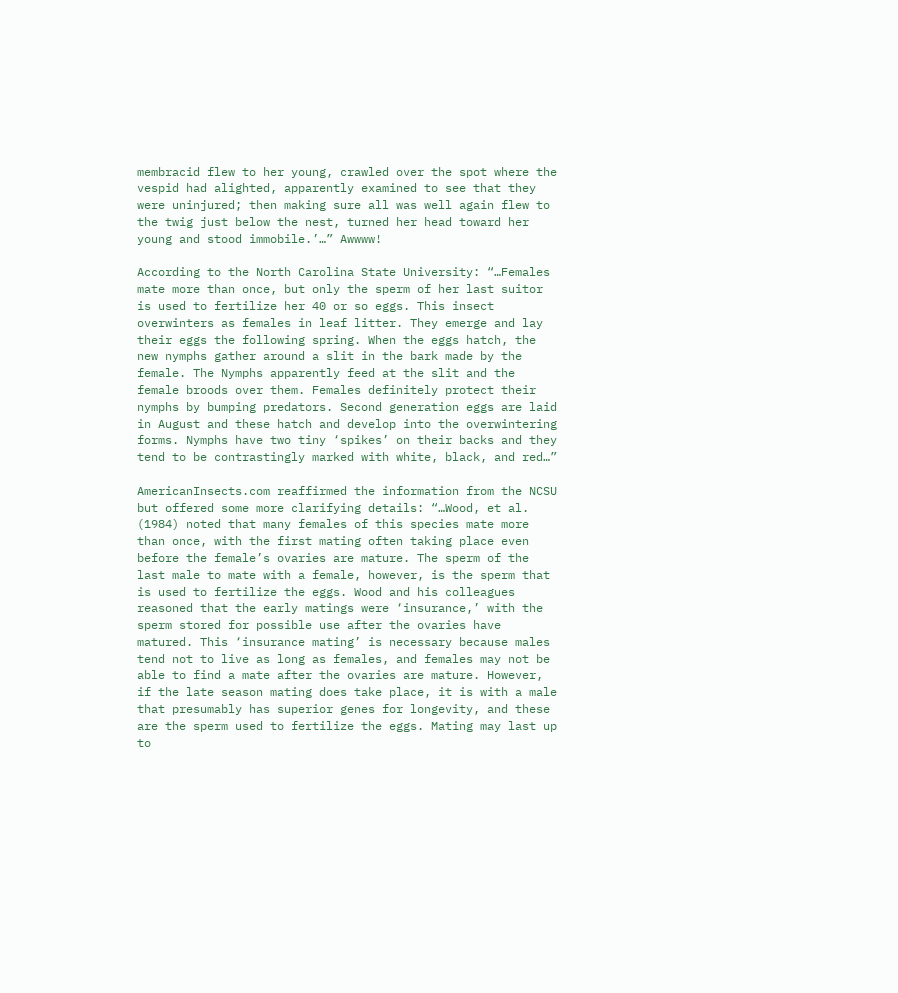membracid flew to her young, crawled over the spot where the vespid had alighted, apparently examined to see that they were uninjured; then making sure all was well again flew to the twig just below the nest, turned her head toward her young and stood immobile.’…” Awwww!

According to the North Carolina State University: “…Females mate more than once, but only the sperm of her last suitor is used to fertilize her 40 or so eggs. This insect overwinters as females in leaf litter. They emerge and lay their eggs the following spring. When the eggs hatch, the new nymphs gather around a slit in the bark made by the female. The Nymphs apparently feed at the slit and the female broods over them. Females definitely protect their nymphs by bumping predators. Second generation eggs are laid in August and these hatch and develop into the overwintering forms. Nymphs have two tiny ‘spikes’ on their backs and they tend to be contrastingly marked with white, black, and red…”

AmericanInsects.com reaffirmed the information from the NCSU but offered some more clarifying details: “…Wood, et al. (1984) noted that many females of this species mate more than once, with the first mating often taking place even before the female’s ovaries are mature. The sperm of the last male to mate with a female, however, is the sperm that is used to fertilize the eggs. Wood and his colleagues reasoned that the early matings were ‘insurance,’ with the sperm stored for possible use after the ovaries have matured. This ‘insurance mating’ is necessary because males tend not to live as long as females, and females may not be able to find a mate after the ovaries are mature. However, if the late season mating does take place, it is with a male that presumably has superior genes for longevity, and these are the sperm used to fertilize the eggs. Mating may last up to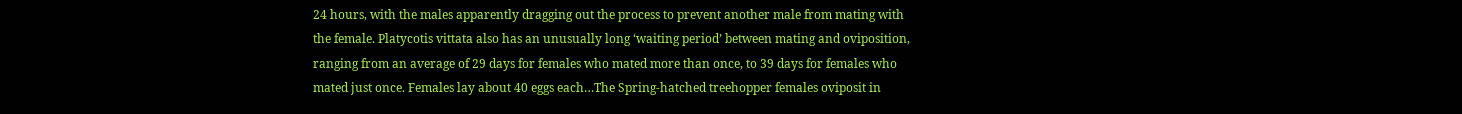24 hours, with the males apparently dragging out the process to prevent another male from mating with the female. Platycotis vittata also has an unusually long ‘waiting period’ between mating and oviposition, ranging from an average of 29 days for females who mated more than once, to 39 days for females who mated just once. Females lay about 40 eggs each…The Spring-hatched treehopper females oviposit in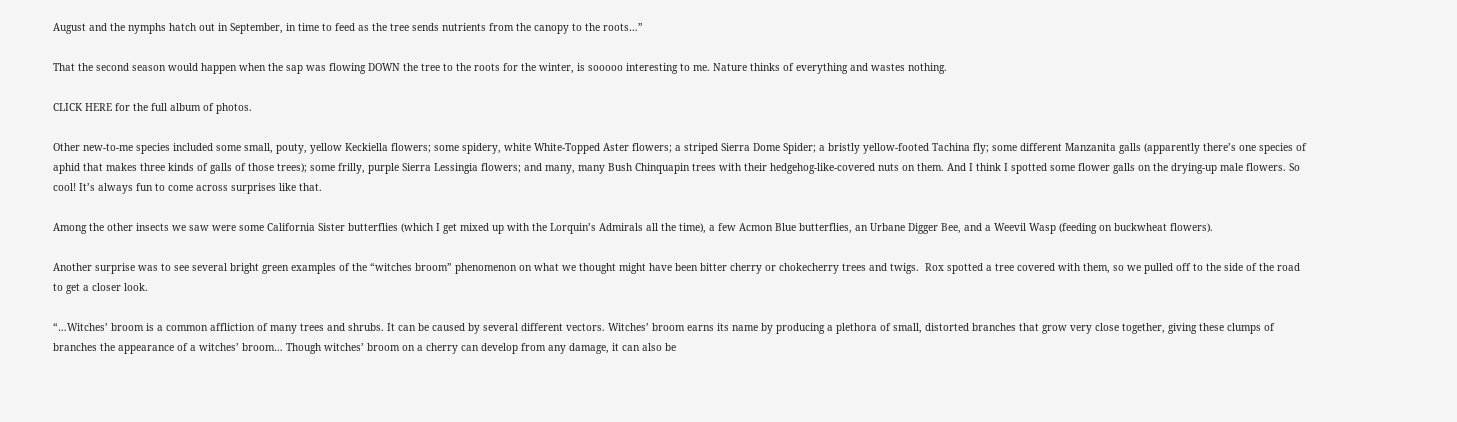August and the nymphs hatch out in September, in time to feed as the tree sends nutrients from the canopy to the roots…”

That the second season would happen when the sap was flowing DOWN the tree to the roots for the winter, is sooooo interesting to me. Nature thinks of everything and wastes nothing.

CLICK HERE for the full album of photos.

Other new-to-me species included some small, pouty, yellow Keckiella flowers; some spidery, white White-Topped Aster flowers; a striped Sierra Dome Spider; a bristly yellow-footed Tachina fly; some different Manzanita galls (apparently there’s one species of aphid that makes three kinds of galls of those trees); some frilly, purple Sierra Lessingia flowers; and many, many Bush Chinquapin trees with their hedgehog-like-covered nuts on them. And I think I spotted some flower galls on the drying-up male flowers. So cool! It’s always fun to come across surprises like that.

Among the other insects we saw were some California Sister butterflies (which I get mixed up with the Lorquin’s Admirals all the time), a few Acmon Blue butterflies, an Urbane Digger Bee, and a Weevil Wasp (feeding on buckwheat flowers).

Another surprise was to see several bright green examples of the “witches broom” phenomenon on what we thought might have been bitter cherry or chokecherry trees and twigs.  Rox spotted a tree covered with them, so we pulled off to the side of the road to get a closer look.

“…Witches’ broom is a common affliction of many trees and shrubs. It can be caused by several different vectors. Witches’ broom earns its name by producing a plethora of small, distorted branches that grow very close together, giving these clumps of branches the appearance of a witches’ broom… Though witches’ broom on a cherry can develop from any damage, it can also be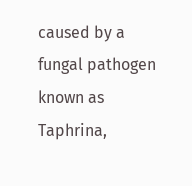caused by a fungal pathogen known as Taphrina,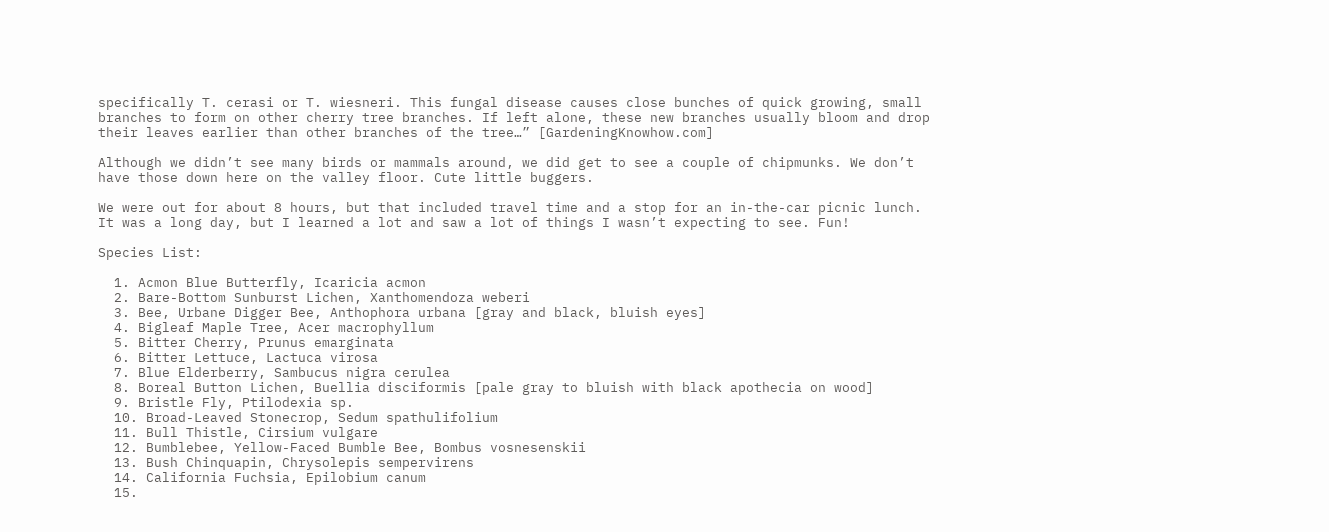specifically T. cerasi or T. wiesneri. This fungal disease causes close bunches of quick growing, small branches to form on other cherry tree branches. If left alone, these new branches usually bloom and drop their leaves earlier than other branches of the tree…” [GardeningKnowhow.com]

Although we didn’t see many birds or mammals around, we did get to see a couple of chipmunks. We don’t have those down here on the valley floor. Cute little buggers.

We were out for about 8 hours, but that included travel time and a stop for an in-the-car picnic lunch.  It was a long day, but I learned a lot and saw a lot of things I wasn’t expecting to see. Fun!

Species List:

  1. Acmon Blue Butterfly, Icaricia acmon
  2. Bare-Bottom Sunburst Lichen, Xanthomendoza weberi
  3. Bee, Urbane Digger Bee, Anthophora urbana [gray and black, bluish eyes]
  4. Bigleaf Maple Tree, Acer macrophyllum
  5. Bitter Cherry, Prunus emarginata
  6. Bitter Lettuce, Lactuca virosa
  7. Blue Elderberry, Sambucus nigra cerulea
  8. Boreal Button Lichen, Buellia disciformis [pale gray to bluish with black apothecia on wood]
  9. Bristle Fly, Ptilodexia sp.
  10. Broad-Leaved Stonecrop, Sedum spathulifolium
  11. Bull Thistle, Cirsium vulgare
  12. Bumblebee, Yellow-Faced Bumble Bee, Bombus vosnesenskii
  13. Bush Chinquapin, Chrysolepis sempervirens
  14. California Fuchsia, Epilobium canum
  15.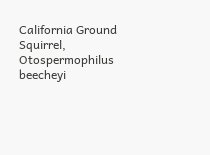California Ground Squirrel, Otospermophilus beecheyi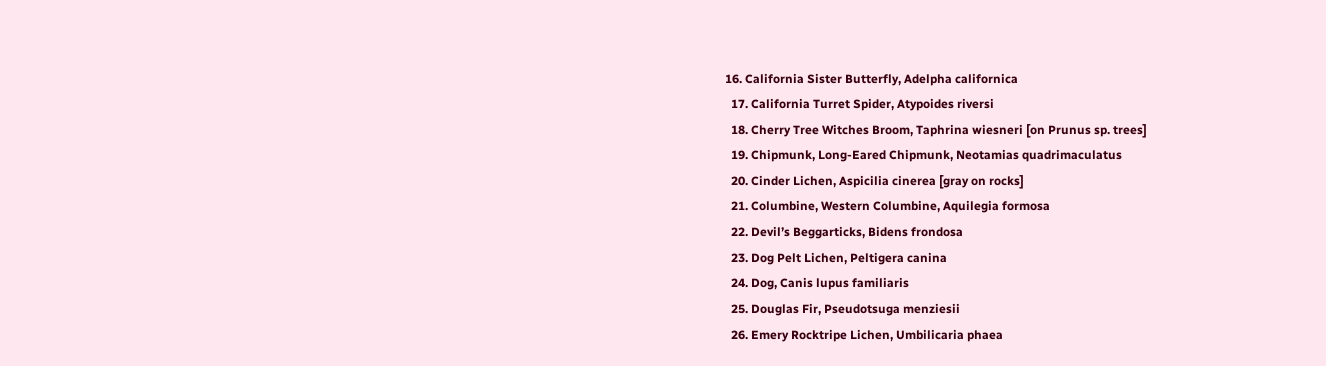16. California Sister Butterfly, Adelpha californica
  17. California Turret Spider, Atypoides riversi
  18. Cherry Tree Witches Broom, Taphrina wiesneri [on Prunus sp. trees]
  19. Chipmunk, Long-Eared Chipmunk, Neotamias quadrimaculatus
  20. Cinder Lichen, Aspicilia cinerea [gray on rocks]
  21. Columbine, Western Columbine, Aquilegia formosa
  22. Devil’s Beggarticks, Bidens frondosa
  23. Dog Pelt Lichen, Peltigera canina
  24. Dog, Canis lupus familiaris
  25. Douglas Fir, Pseudotsuga menziesii
  26. Emery Rocktripe Lichen, Umbilicaria phaea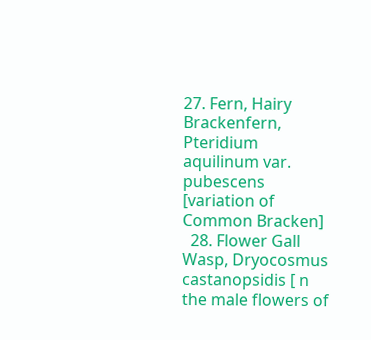27. Fern, Hairy Brackenfern, Pteridium aquilinum var. pubescens [variation of Common Bracken]
  28. Flower Gall Wasp, Dryocosmus castanopsidis [ n the male flowers of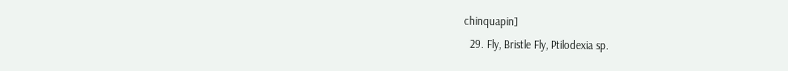chinquapin]
  29. Fly, Bristle Fly, Ptilodexia sp.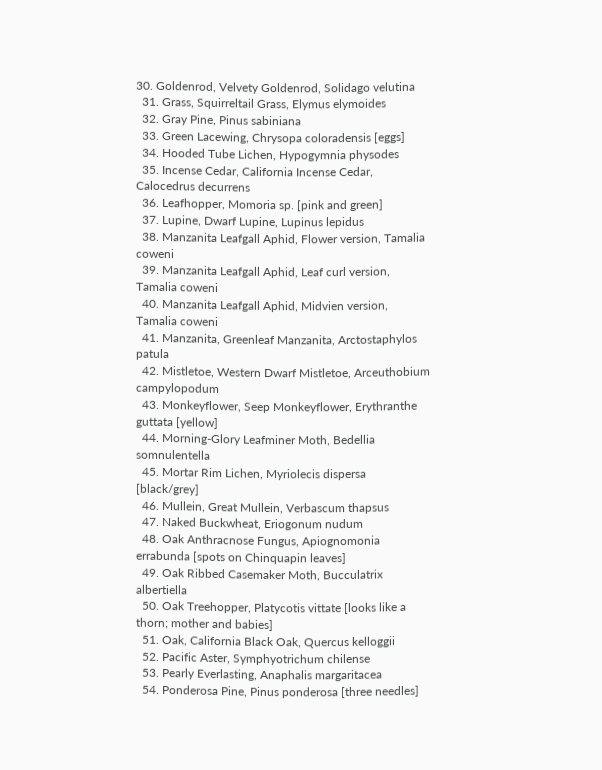30. Goldenrod, Velvety Goldenrod, Solidago velutina
  31. Grass, Squirreltail Grass, Elymus elymoides
  32. Gray Pine, Pinus sabiniana
  33. Green Lacewing, Chrysopa coloradensis [eggs]
  34. Hooded Tube Lichen, Hypogymnia physodes
  35. Incense Cedar, California Incense Cedar, Calocedrus decurrens
  36. Leafhopper, Momoria sp. [pink and green]
  37. Lupine, Dwarf Lupine, Lupinus lepidus
  38. Manzanita Leafgall Aphid, Flower version, Tamalia coweni
  39. Manzanita Leafgall Aphid, Leaf curl version, Tamalia coweni
  40. Manzanita Leafgall Aphid, Midvien version, Tamalia coweni
  41. Manzanita, Greenleaf Manzanita, Arctostaphylos patula
  42. Mistletoe, Western Dwarf Mistletoe, Arceuthobium campylopodum
  43. Monkeyflower, Seep Monkeyflower, Erythranthe guttata [yellow]
  44. Morning-Glory Leafminer Moth, Bedellia somnulentella
  45. Mortar Rim Lichen, Myriolecis dispersa [black/grey]
  46. Mullein, Great Mullein, Verbascum thapsus
  47. Naked Buckwheat, Eriogonum nudum
  48. Oak Anthracnose Fungus, Apiognomonia errabunda [spots on Chinquapin leaves]
  49. Oak Ribbed Casemaker Moth, Bucculatrix albertiella
  50. Oak Treehopper, Platycotis vittate [looks like a thorn; mother and babies]
  51. Oak, California Black Oak, Quercus kelloggii
  52. Pacific Aster, Symphyotrichum chilense
  53. Pearly Everlasting, Anaphalis margaritacea
  54. Ponderosa Pine, Pinus ponderosa [three needles]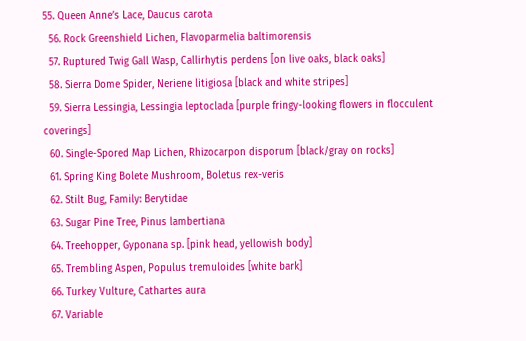55. Queen Anne’s Lace, Daucus carota
  56. Rock Greenshield Lichen, Flavoparmelia baltimorensis
  57. Ruptured Twig Gall Wasp, Callirhytis perdens [on live oaks, black oaks]
  58. Sierra Dome Spider, Neriene litigiosa [black and white stripes]
  59. Sierra Lessingia, Lessingia leptoclada [purple fringy-looking flowers in flocculent coverings]
  60. Single-Spored Map Lichen, Rhizocarpon disporum [black/gray on rocks]
  61. Spring King Bolete Mushroom, Boletus rex-veris
  62. Stilt Bug, Family: Berytidae
  63. Sugar Pine Tree, Pinus lambertiana
  64. Treehopper, Gyponana sp. [pink head, yellowish body]
  65. Trembling Aspen, Populus tremuloides [white bark]
  66. Turkey Vulture, Cathartes aura
  67. Variable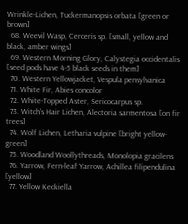Wrinkle-Lichen, Tuckermanopsis orbata [green or brown]
  68. Weevil Wasp, Cerceris sp. [small, yellow and black, amber wings]
  69. Western Morning Glory, Calystegia occidentalis [seed pods have 4-5 black seeds in them]
  70. Western Yellowjacket, Vespula pensylvanica
  71. White Fir, Abies concolor
  72. White-Topped Aster, Sericocarpus sp.
  73. Witch’s Hair Lichen, Alectoria sarmentosa [on fir trees]
  74. Wolf Lichen, Letharia vulpine [bright yellow-green]
  75. Woodland Woollythreads, Monolopia gracilens
  76. Yarrow, Fern-leaf Yarrow, Achillea filipendulina [yellow]
  77. Yellow Keckiella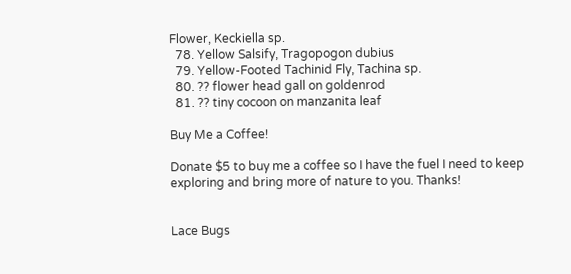Flower, Keckiella sp.
  78. Yellow Salsify, Tragopogon dubius
  79. Yellow-Footed Tachinid Fly, Tachina sp.
  80. ?? flower head gall on goldenrod
  81. ?? tiny cocoon on manzanita leaf

Buy Me a Coffee!

Donate $5 to buy me a coffee so I have the fuel I need to keep exploring and bring more of nature to you. Thanks!


Lace Bugs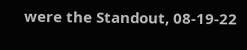were the Standout, 08-19-22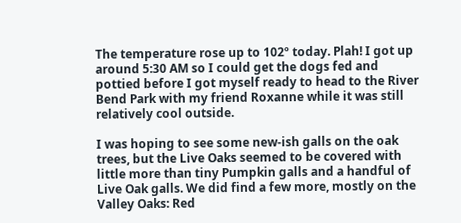The temperature rose up to 102º today. Plah! I got up around 5:30 AM so I could get the dogs fed and pottied before I got myself ready to head to the River Bend Park with my friend Roxanne while it was still relatively cool outside.

I was hoping to see some new-ish galls on the oak trees, but the Live Oaks seemed to be covered with little more than tiny Pumpkin galls and a handful of Live Oak galls. We did find a few more, mostly on the Valley Oaks: Red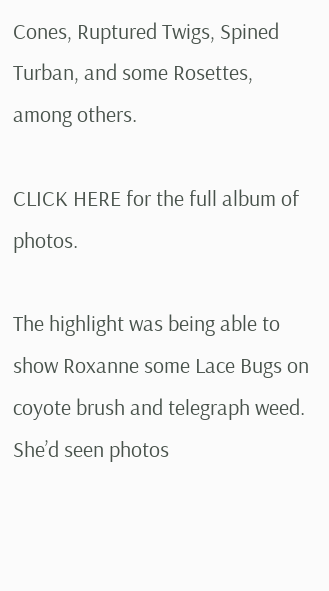Cones, Ruptured Twigs, Spined Turban, and some Rosettes, among others.

CLICK HERE for the full album of photos.

The highlight was being able to show Roxanne some Lace Bugs on coyote brush and telegraph weed. She’d seen photos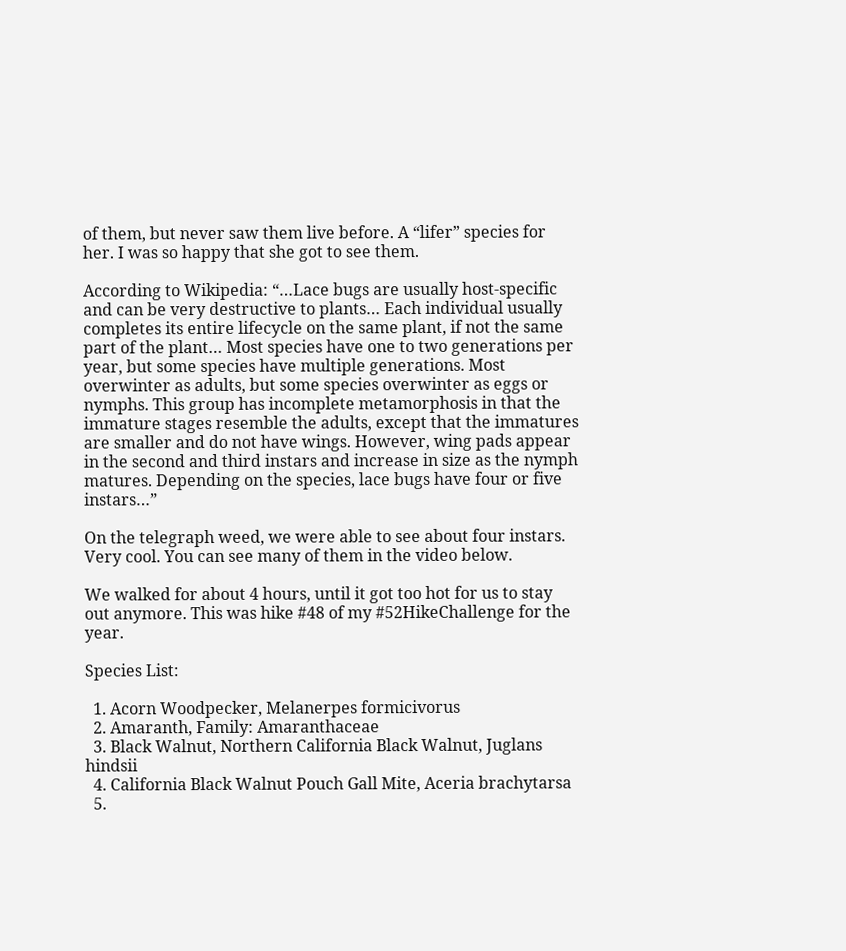of them, but never saw them live before. A “lifer” species for her. I was so happy that she got to see them.

According to Wikipedia: “…Lace bugs are usually host-specific and can be very destructive to plants… Each individual usually completes its entire lifecycle on the same plant, if not the same part of the plant… Most species have one to two generations per year, but some species have multiple generations. Most overwinter as adults, but some species overwinter as eggs or nymphs. This group has incomplete metamorphosis in that the immature stages resemble the adults, except that the immatures are smaller and do not have wings. However, wing pads appear in the second and third instars and increase in size as the nymph matures. Depending on the species, lace bugs have four or five instars…”

On the telegraph weed, we were able to see about four instars. Very cool. You can see many of them in the video below.

We walked for about 4 hours, until it got too hot for us to stay out anymore. This was hike #48 of my #52HikeChallenge for the year.

Species List:

  1. Acorn Woodpecker, Melanerpes formicivorus
  2. Amaranth, Family: Amaranthaceae
  3. Black Walnut, Northern California Black Walnut, Juglans hindsii
  4. California Black Walnut Pouch Gall Mite, Aceria brachytarsa
  5.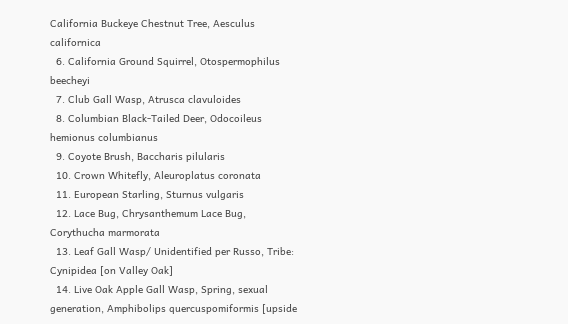California Buckeye Chestnut Tree, Aesculus californica
  6. California Ground Squirrel, Otospermophilus beecheyi
  7. Club Gall Wasp, Atrusca clavuloides
  8. Columbian Black-Tailed Deer, Odocoileus hemionus columbianus
  9. Coyote Brush, Baccharis pilularis
  10. Crown Whitefly, Aleuroplatus coronata
  11. European Starling, Sturnus vulgaris
  12. Lace Bug, Chrysanthemum Lace Bug, Corythucha marmorata
  13. Leaf Gall Wasp/ Unidentified per Russo, Tribe: Cynipidea [on Valley Oak]
  14. Live Oak Apple Gall Wasp, Spring, sexual generation, Amphibolips quercuspomiformis [upside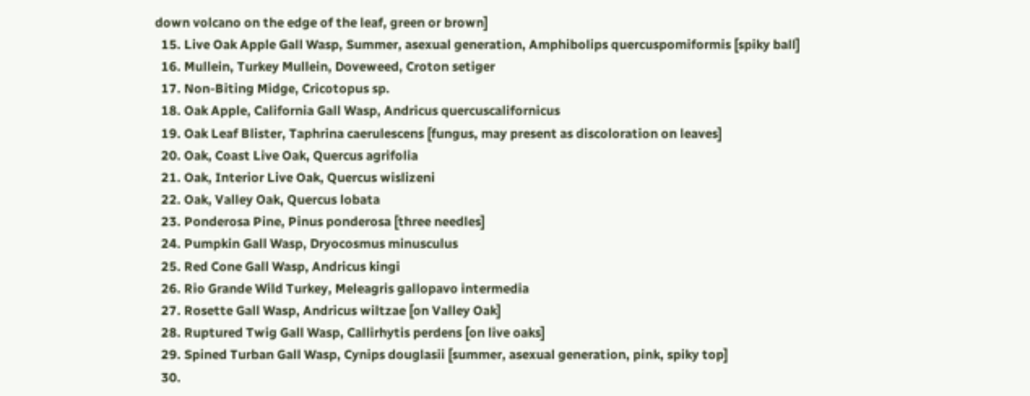down volcano on the edge of the leaf, green or brown]
  15. Live Oak Apple Gall Wasp, Summer, asexual generation, Amphibolips quercuspomiformis [spiky ball]
  16. Mullein, Turkey Mullein, Doveweed, Croton setiger
  17. Non-Biting Midge, Cricotopus sp.
  18. Oak Apple, California Gall Wasp, Andricus quercuscalifornicus
  19. Oak Leaf Blister, Taphrina caerulescens [fungus, may present as discoloration on leaves]
  20. Oak, Coast Live Oak, Quercus agrifolia
  21. Oak, Interior Live Oak, Quercus wislizeni
  22. Oak, Valley Oak, Quercus lobata
  23. Ponderosa Pine, Pinus ponderosa [three needles]
  24. Pumpkin Gall Wasp, Dryocosmus minusculus
  25. Red Cone Gall Wasp, Andricus kingi
  26. Rio Grande Wild Turkey, Meleagris gallopavo intermedia
  27. Rosette Gall Wasp, Andricus wiltzae [on Valley Oak]
  28. Ruptured Twig Gall Wasp, Callirhytis perdens [on live oaks]
  29. Spined Turban Gall Wasp, Cynips douglasii [summer, asexual generation, pink, spiky top]
  30.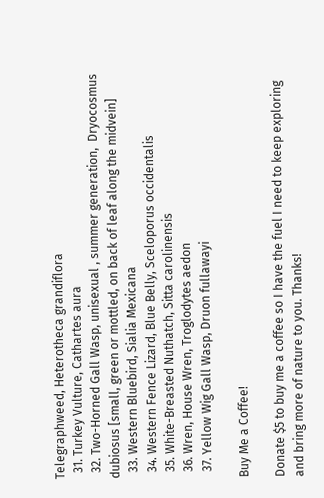Telegraphweed, Heterotheca grandiflora
  31. Turkey Vulture, Cathartes aura
  32. Two-Horned Gall Wasp, unisexual , summer generation,  Dryocosmus dubiosus [small, green or mottled, on back of leaf along the midvein]
  33. Western Bluebird, Sialia Mexicana
  34. Western Fence Lizard, Blue Belly, Sceloporus occidentalis
  35. White-Breasted Nuthatch, Sitta carolinensis
  36. Wren, House Wren, Troglodytes aedon
  37. Yellow Wig Gall Wasp, Druon fullawayi

Buy Me a Coffee!

Donate $5 to buy me a coffee so I have the fuel I need to keep exploring and bring more of nature to you. Thanks!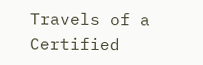Travels of a Certified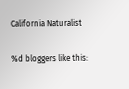California Naturalist

%d bloggers like this: